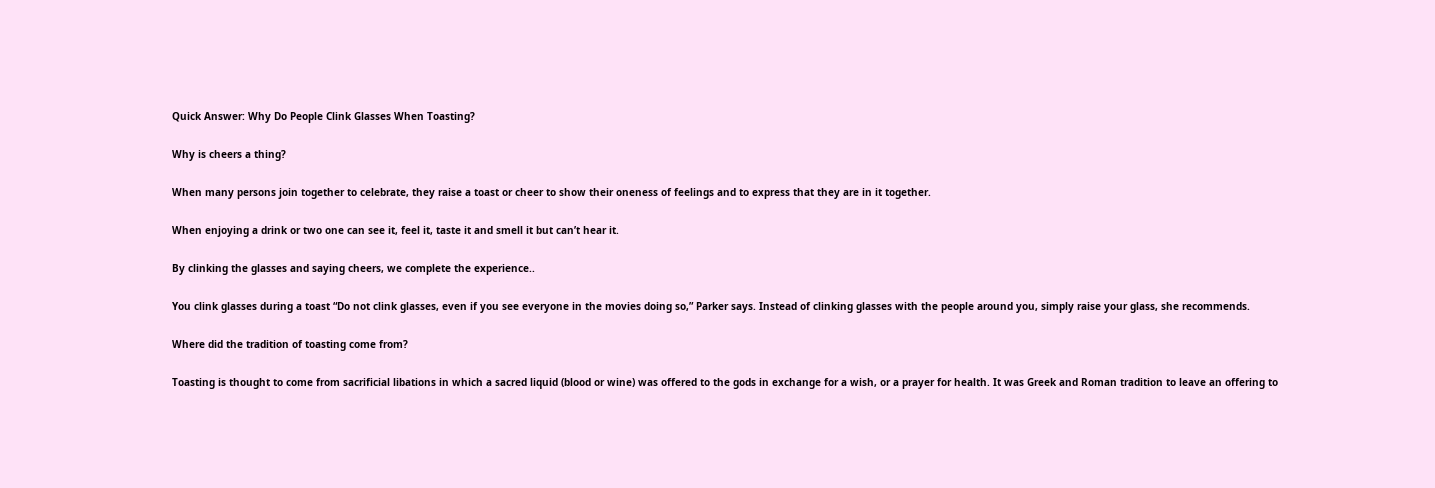Quick Answer: Why Do People Clink Glasses When Toasting?

Why is cheers a thing?

When many persons join together to celebrate, they raise a toast or cheer to show their oneness of feelings and to express that they are in it together.

When enjoying a drink or two one can see it, feel it, taste it and smell it but can’t hear it.

By clinking the glasses and saying cheers, we complete the experience..

You clink glasses during a toast “Do not clink glasses, even if you see everyone in the movies doing so,” Parker says. Instead of clinking glasses with the people around you, simply raise your glass, she recommends.

Where did the tradition of toasting come from?

Toasting is thought to come from sacrificial libations in which a sacred liquid (blood or wine) was offered to the gods in exchange for a wish, or a prayer for health. It was Greek and Roman tradition to leave an offering to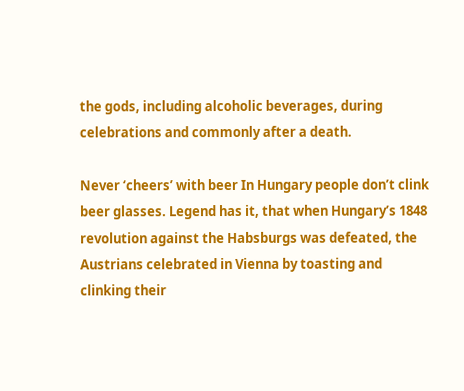the gods, including alcoholic beverages, during celebrations and commonly after a death.

Never ‘cheers’ with beer In Hungary people don’t clink beer glasses. Legend has it, that when Hungary’s 1848 revolution against the Habsburgs was defeated, the Austrians celebrated in Vienna by toasting and clinking their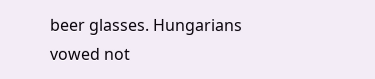beer glasses. Hungarians vowed not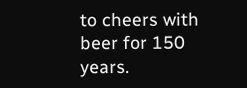to cheers with beer for 150 years.